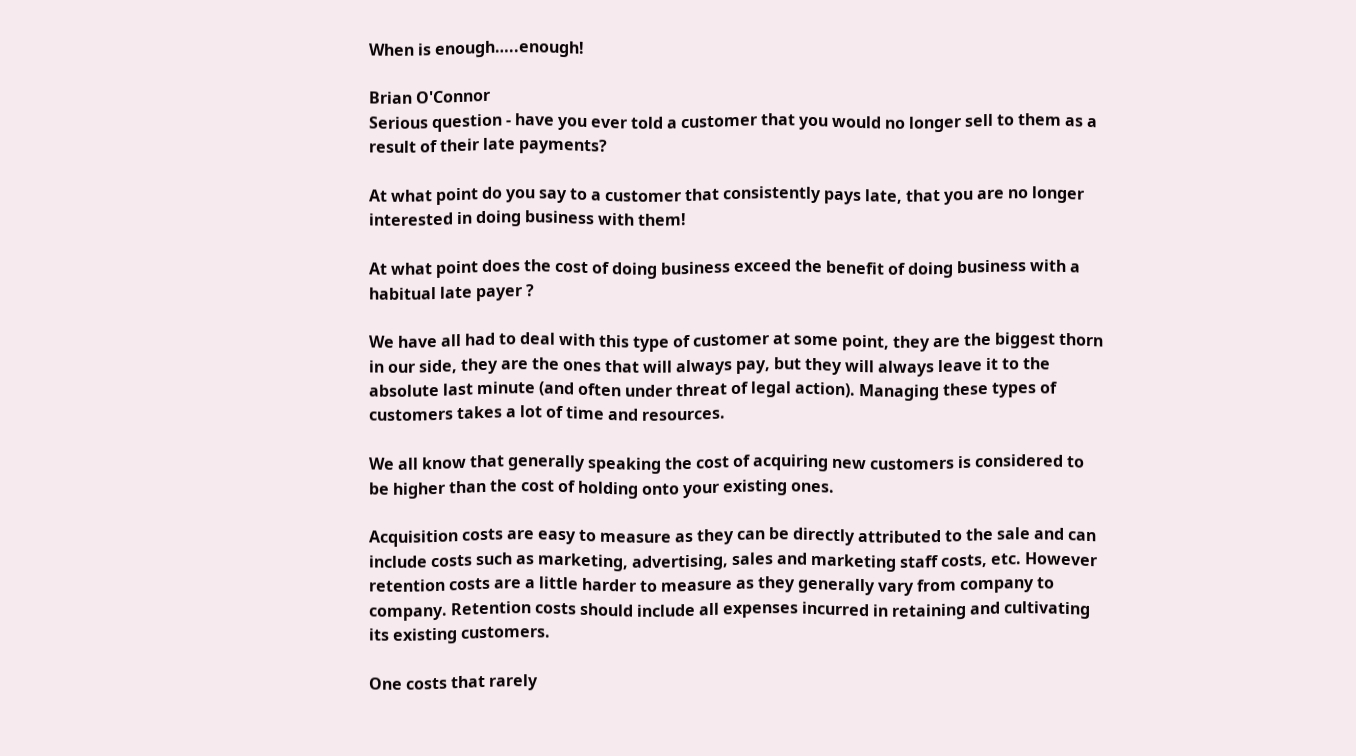When is enough…..enough!

Brian O'Connor
Serious question - have you ever told a customer that you would no longer sell to them as a result of their late payments?

At what point do you say to a customer that consistently pays late, that you are no longer interested in doing business with them!

At what point does the cost of doing business exceed the benefit of doing business with a habitual late payer ?

We have all had to deal with this type of customer at some point, they are the biggest thorn in our side, they are the ones that will always pay, but they will always leave it to the absolute last minute (and often under threat of legal action). Managing these types of customers takes a lot of time and resources.

We all know that generally speaking the cost of acquiring new customers is considered to be higher than the cost of holding onto your existing ones.

Acquisition costs are easy to measure as they can be directly attributed to the sale and can include costs such as marketing, advertising, sales and marketing staff costs, etc. However retention costs are a little harder to measure as they generally vary from company to company. Retention costs should include all expenses incurred in retaining and cultivating its existing customers.

One costs that rarely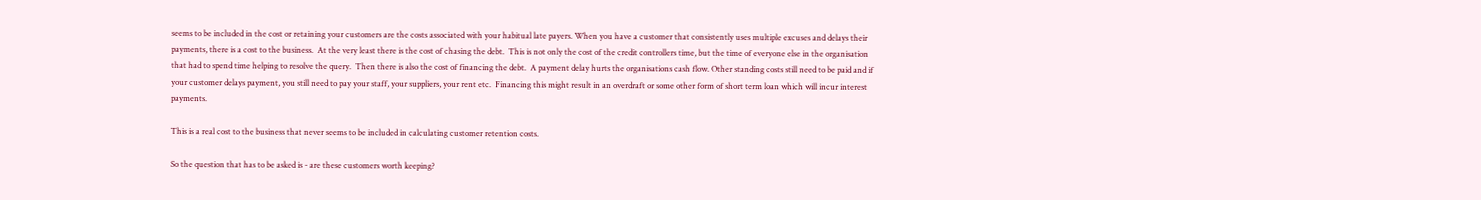seems to be included in the cost or retaining your customers are the costs associated with your habitual late payers. When you have a customer that consistently uses multiple excuses and delays their payments, there is a cost to the business.  At the very least there is the cost of chasing the debt.  This is not only the cost of the credit controllers time, but the time of everyone else in the organisation that had to spend time helping to resolve the query.  Then there is also the cost of financing the debt.  A payment delay hurts the organisations cash flow. Other standing costs still need to be paid and if your customer delays payment, you still need to pay your staff, your suppliers, your rent etc.  Financing this might result in an overdraft or some other form of short term loan which will incur interest payments.

This is a real cost to the business that never seems to be included in calculating customer retention costs.

So the question that has to be asked is - are these customers worth keeping?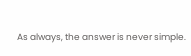As always, the answer is never simple.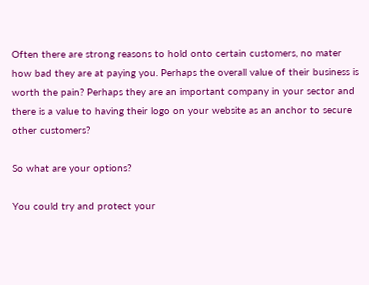Often there are strong reasons to hold onto certain customers, no mater how bad they are at paying you. Perhaps the overall value of their business is worth the pain? Perhaps they are an important company in your sector and there is a value to having their logo on your website as an anchor to secure other customers?

So what are your options?

You could try and protect your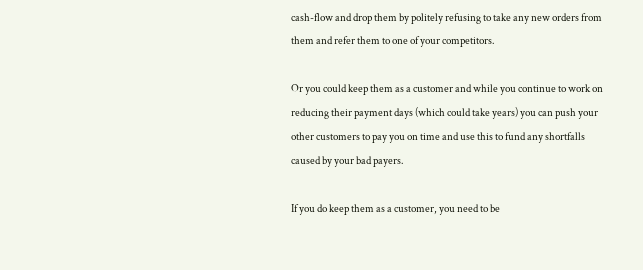cash-flow and drop them by politely refusing to take any new orders from them and refer them to one of your competitors.

Or you could keep them as a customer and while you continue to work on reducing their payment days (which could take years) you can push your other customers to pay you on time and use this to fund any shortfalls caused by your bad payers.

If you do keep them as a customer, you need to be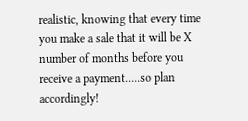realistic, knowing that every time you make a sale that it will be X number of months before you receive a payment.....so plan accordingly!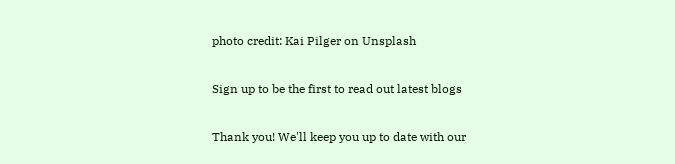photo credit: Kai Pilger on Unsplash

Sign up to be the first to read out latest blogs

Thank you! We'll keep you up to date with our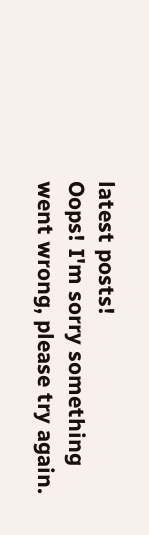latest posts!
Oops! I'm sorry something went wrong, please try again.